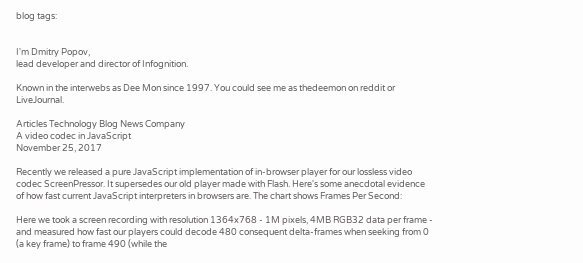blog tags:


I'm Dmitry Popov,
lead developer and director of Infognition.

Known in the interwebs as Dee Mon since 1997. You could see me as thedeemon on reddit or LiveJournal.

Articles Technology Blog News Company
A video codec in JavaScript
November 25, 2017

Recently we released a pure JavaScript implementation of in-browser player for our lossless video codec ScreenPressor. It supersedes our old player made with Flash. Here's some anecdotal evidence of how fast current JavaScript interpreters in browsers are. The chart shows Frames Per Second:

Here we took a screen recording with resolution 1364x768 - 1M pixels, 4MB RGB32 data per frame - and measured how fast our players could decode 480 consequent delta-frames when seeking from 0 (a key frame) to frame 490 (while the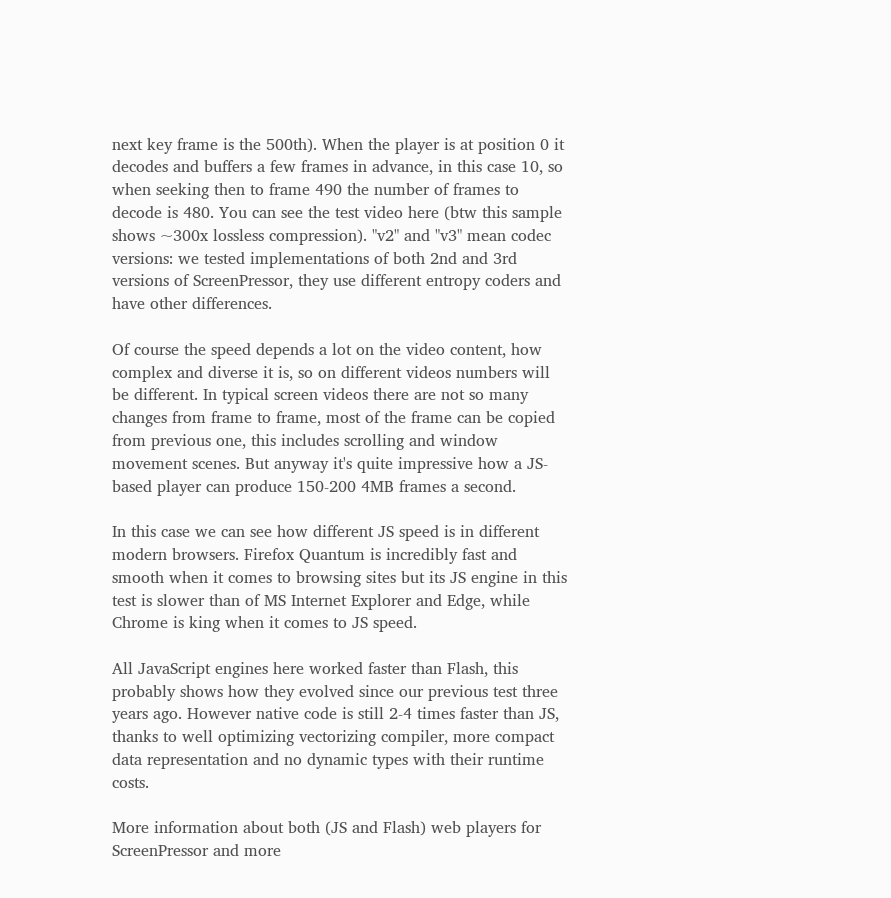next key frame is the 500th). When the player is at position 0 it decodes and buffers a few frames in advance, in this case 10, so when seeking then to frame 490 the number of frames to decode is 480. You can see the test video here (btw this sample shows ~300x lossless compression). "v2" and "v3" mean codec versions: we tested implementations of both 2nd and 3rd versions of ScreenPressor, they use different entropy coders and have other differences.

Of course the speed depends a lot on the video content, how complex and diverse it is, so on different videos numbers will be different. In typical screen videos there are not so many changes from frame to frame, most of the frame can be copied from previous one, this includes scrolling and window movement scenes. But anyway it's quite impressive how a JS-based player can produce 150-200 4MB frames a second.

In this case we can see how different JS speed is in different modern browsers. Firefox Quantum is incredibly fast and smooth when it comes to browsing sites but its JS engine in this test is slower than of MS Internet Explorer and Edge, while Chrome is king when it comes to JS speed.

All JavaScript engines here worked faster than Flash, this probably shows how they evolved since our previous test three years ago. However native code is still 2-4 times faster than JS, thanks to well optimizing vectorizing compiler, more compact data representation and no dynamic types with their runtime costs.

More information about both (JS and Flash) web players for ScreenPressor and more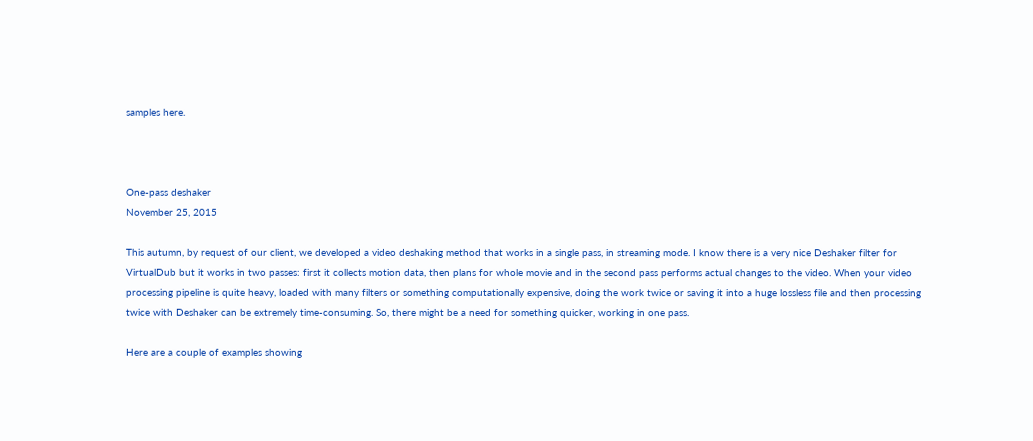samples here.



One-pass deshaker
November 25, 2015

This autumn, by request of our client, we developed a video deshaking method that works in a single pass, in streaming mode. I know there is a very nice Deshaker filter for VirtualDub but it works in two passes: first it collects motion data, then plans for whole movie and in the second pass performs actual changes to the video. When your video processing pipeline is quite heavy, loaded with many filters or something computationally expensive, doing the work twice or saving it into a huge lossless file and then processing twice with Deshaker can be extremely time-consuming. So, there might be a need for something quicker, working in one pass.

Here are a couple of examples showing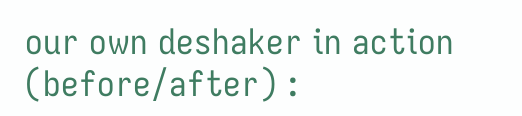our own deshaker in action (before/after) :